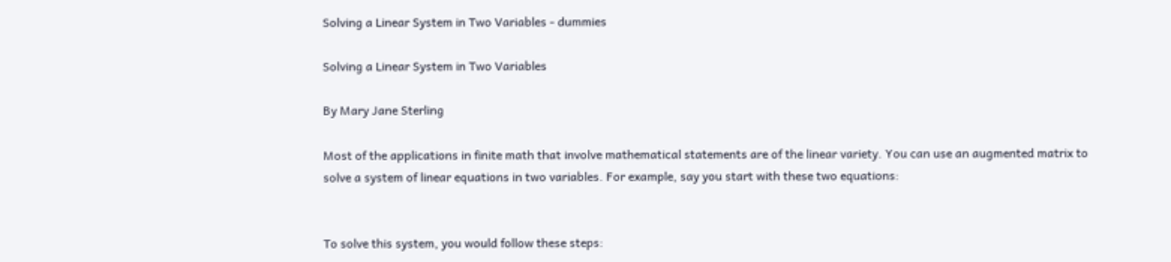Solving a Linear System in Two Variables - dummies

Solving a Linear System in Two Variables

By Mary Jane Sterling

Most of the applications in finite math that involve mathematical statements are of the linear variety. You can use an augmented matrix to solve a system of linear equations in two variables. For example, say you start with these two equations:


To solve this system, you would follow these steps: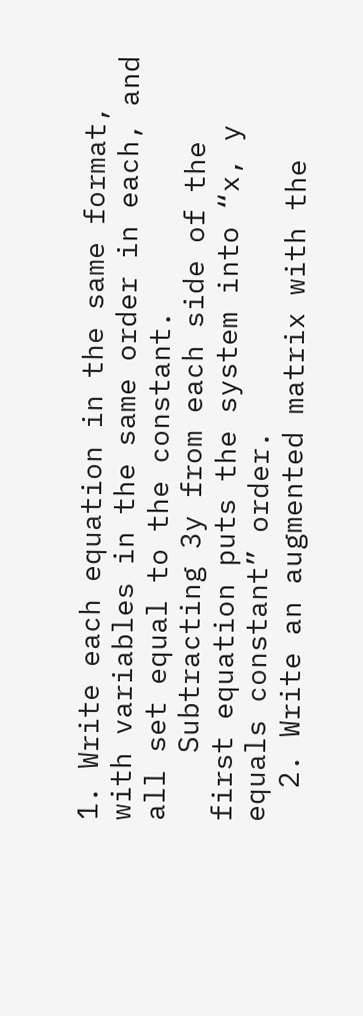1. Write each equation in the same format, with variables in the same order in each, and all set equal to the constant.
    Subtracting 3y from each side of the first equation puts the system into “x, y equals constant” order.
  2. Write an augmented matrix with the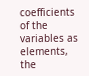coefficients of the variables as elements, the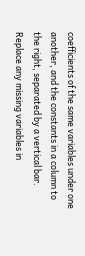coefficients of the same variables under one another, and the constants in a column to the right, separated by a vertical bar. Replace any missing variables in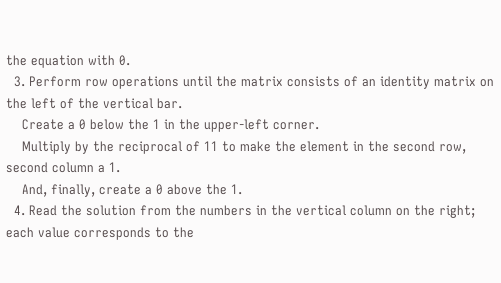the equation with 0.
  3. Perform row operations until the matrix consists of an identity matrix on the left of the vertical bar.
    Create a 0 below the 1 in the upper-left corner.
    Multiply by the reciprocal of 11 to make the element in the second row, second column a 1.
    And, finally, create a 0 above the 1.
  4. Read the solution from the numbers in the vertical column on the right; each value corresponds to the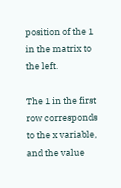position of the 1 in the matrix to the left.

The 1 in the first row corresponds to the x variable, and the value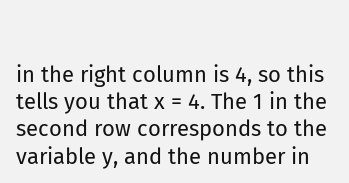in the right column is 4, so this tells you that x = 4. The 1 in the second row corresponds to the variable y, and the number in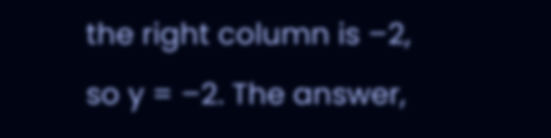the right column is –2, so y = –2. The answer,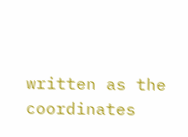written as the coordinates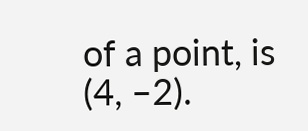of a point, is (4, –2).